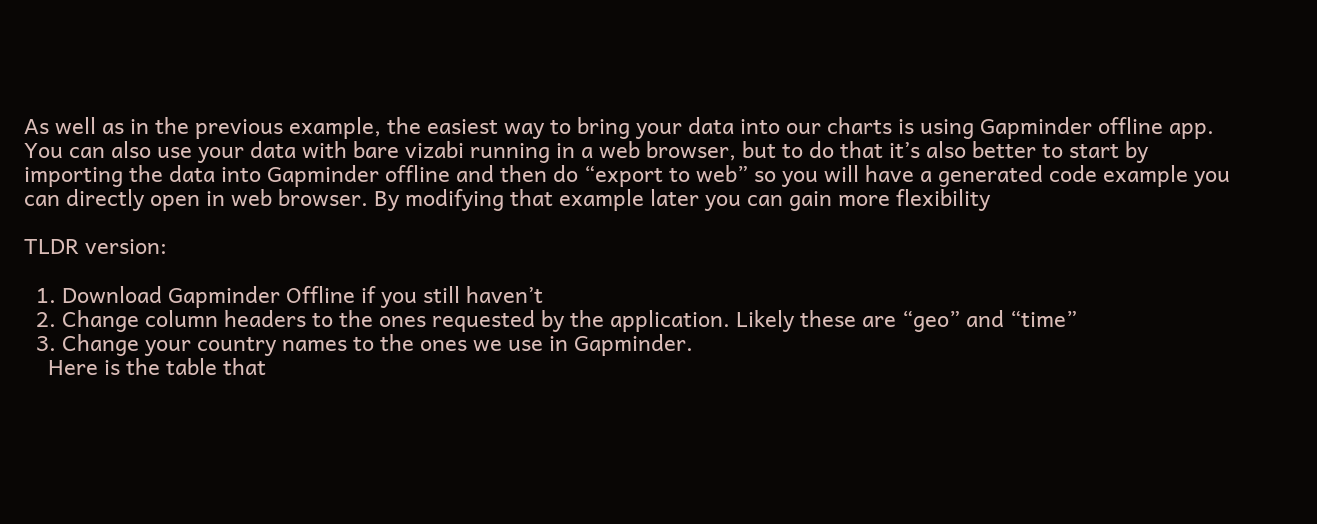As well as in the previous example, the easiest way to bring your data into our charts is using Gapminder offline app. You can also use your data with bare vizabi running in a web browser, but to do that it’s also better to start by importing the data into Gapminder offline and then do “export to web” so you will have a generated code example you can directly open in web browser. By modifying that example later you can gain more flexibility

TLDR version:

  1. Download Gapminder Offline if you still haven’t
  2. Change column headers to the ones requested by the application. Likely these are “geo” and “time”
  3. Change your country names to the ones we use in Gapminder.
    Here is the table that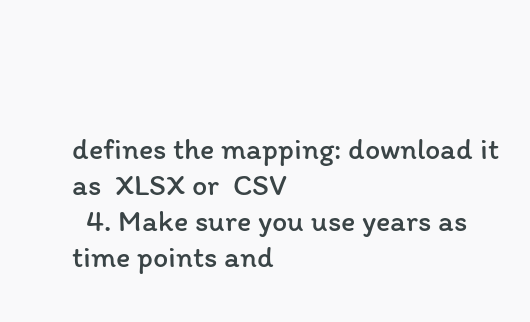defines the mapping: download it as  XLSX or  CSV
  4. Make sure you use years as time points and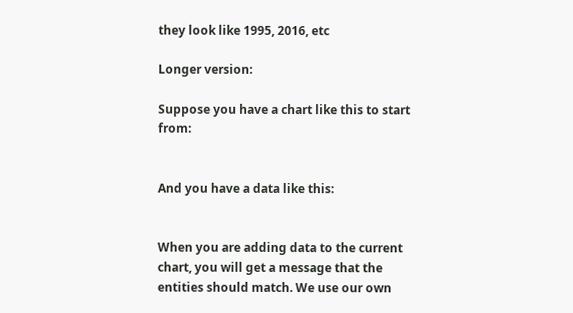they look like 1995, 2016, etc

Longer version:

Suppose you have a chart like this to start from:


And you have a data like this:


When you are adding data to the current chart, you will get a message that the entities should match. We use our own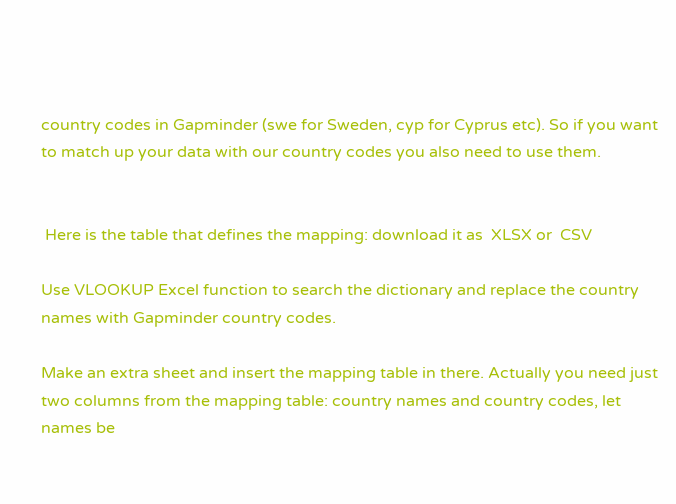country codes in Gapminder (swe for Sweden, cyp for Cyprus etc). So if you want to match up your data with our country codes you also need to use them.


 Here is the table that defines the mapping: download it as  XLSX or  CSV

Use VLOOKUP Excel function to search the dictionary and replace the country names with Gapminder country codes.

Make an extra sheet and insert the mapping table in there. Actually you need just two columns from the mapping table: country names and country codes, let names be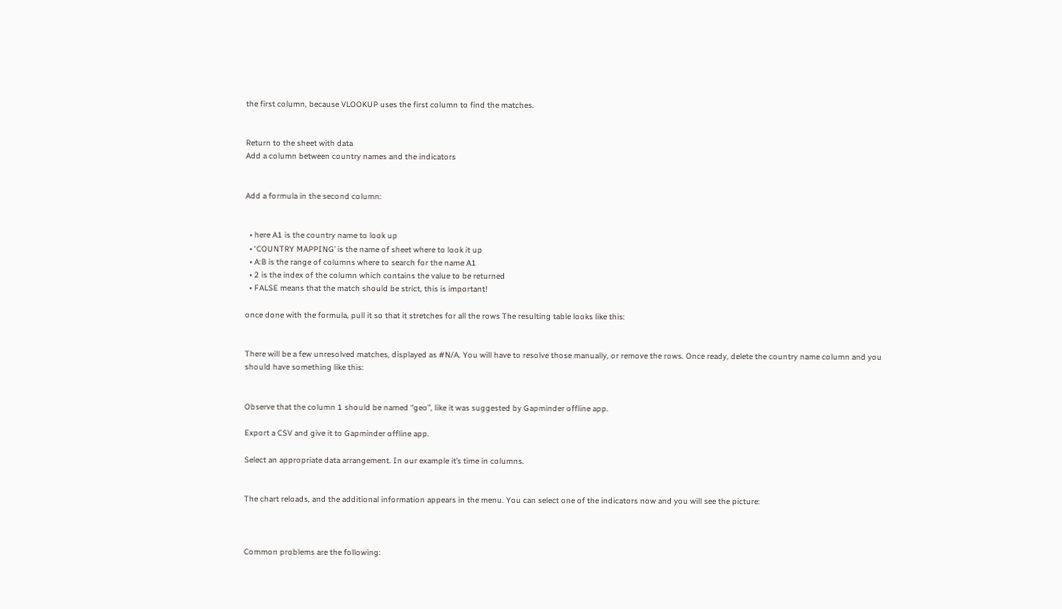the first column, because VLOOKUP uses the first column to find the matches.


Return to the sheet with data
Add a column between country names and the indicators


Add a formula in the second column:


  • here A1 is the country name to look up
  • ‘COUNTRY MAPPING’ is the name of sheet where to look it up
  • A:B is the range of columns where to search for the name A1
  • 2 is the index of the column which contains the value to be returned
  • FALSE means that the match should be strict, this is important!

once done with the formula, pull it so that it stretches for all the rows The resulting table looks like this:


There will be a few unresolved matches, displayed as #N/A. You will have to resolve those manually, or remove the rows. Once ready, delete the country name column and you should have something like this:


Observe that the column 1 should be named “geo”, like it was suggested by Gapminder offline app.

Export a CSV and give it to Gapminder offline app.

Select an appropriate data arrangement. In our example it’s time in columns.


The chart reloads, and the additional information appears in the menu. You can select one of the indicators now and you will see the picture:



Common problems are the following: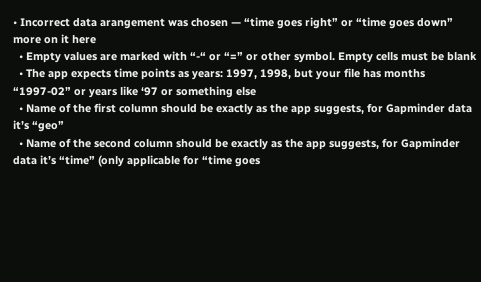• Incorrect data arangement was chosen — “time goes right” or “time goes down” more on it here
  • Empty values are marked with “-“ or “=” or other symbol. Empty cells must be blank
  • The app expects time points as years: 1997, 1998, but your file has months “1997-02” or years like ‘97 or something else
  • Name of the first column should be exactly as the app suggests, for Gapminder data it’s “geo”
  • Name of the second column should be exactly as the app suggests, for Gapminder data it’s “time” (only applicable for “time goes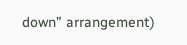down” arrangement)